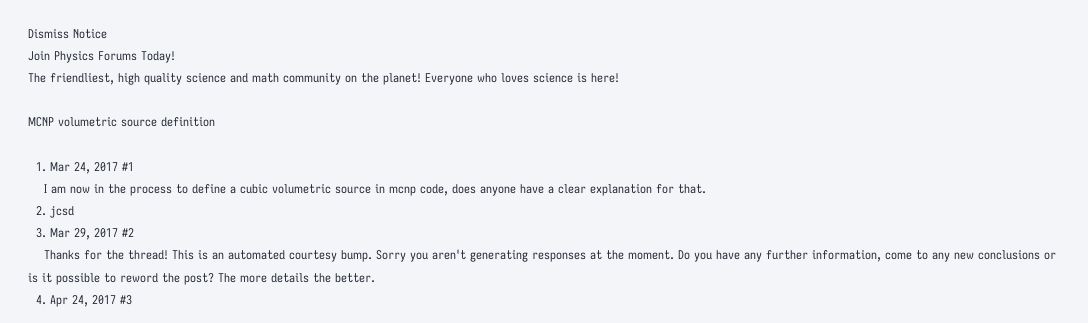Dismiss Notice
Join Physics Forums Today!
The friendliest, high quality science and math community on the planet! Everyone who loves science is here!

MCNP volumetric source definition

  1. Mar 24, 2017 #1
    I am now in the process to define a cubic volumetric source in mcnp code, does anyone have a clear explanation for that.
  2. jcsd
  3. Mar 29, 2017 #2
    Thanks for the thread! This is an automated courtesy bump. Sorry you aren't generating responses at the moment. Do you have any further information, come to any new conclusions or is it possible to reword the post? The more details the better.
  4. Apr 24, 2017 #3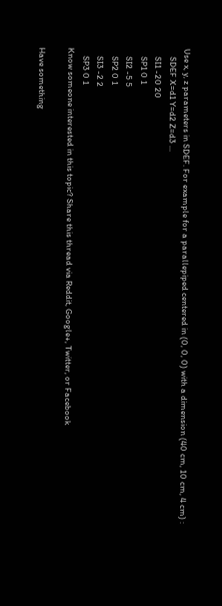Use x, y, z parameters in SDEF. For example for a parallepiped centered in (0, 0, 0) with a dimension (40 cm, 10 cm, 4 cm) :
    SDEF X=d1 Y=d2 Z=d3 ...
    SI1 -20 20
    SP1 0 1
    SI2 -5 5
    SP2 0 1
    SI3 -2 2
    SP3 0 1
Know someone interested in this topic? Share this thread via Reddit, Google+, Twitter, or Facebook

Have something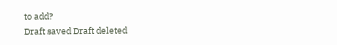to add?
Draft saved Draft deleted